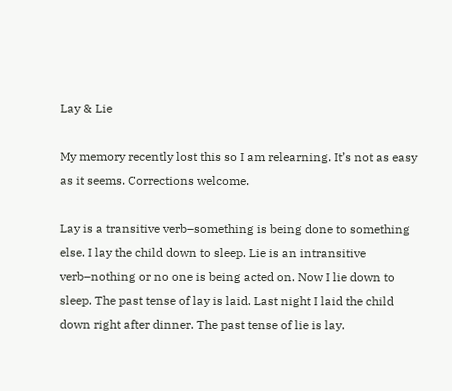Lay & Lie

My memory recently lost this so I am relearning. It’s not as easy as it seems. Corrections welcome.

Lay is a transitive verb–something is being done to something else. I lay the child down to sleep. Lie is an intransitive verb–nothing or no one is being acted on. Now I lie down to sleep. The past tense of lay is laid. Last night I laid the child down right after dinner. The past tense of lie is lay.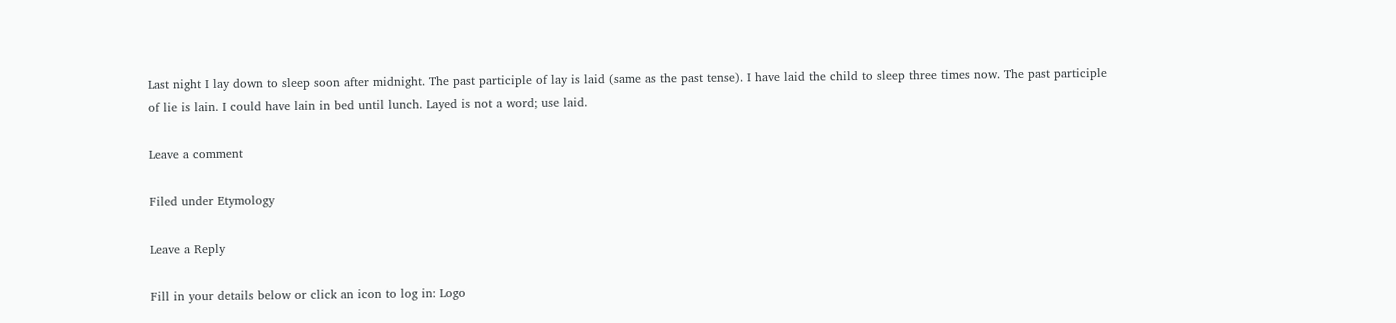Last night I lay down to sleep soon after midnight. The past participle of lay is laid (same as the past tense). I have laid the child to sleep three times now. The past participle of lie is lain. I could have lain in bed until lunch. Layed is not a word; use laid.

Leave a comment

Filed under Etymology

Leave a Reply

Fill in your details below or click an icon to log in: Logo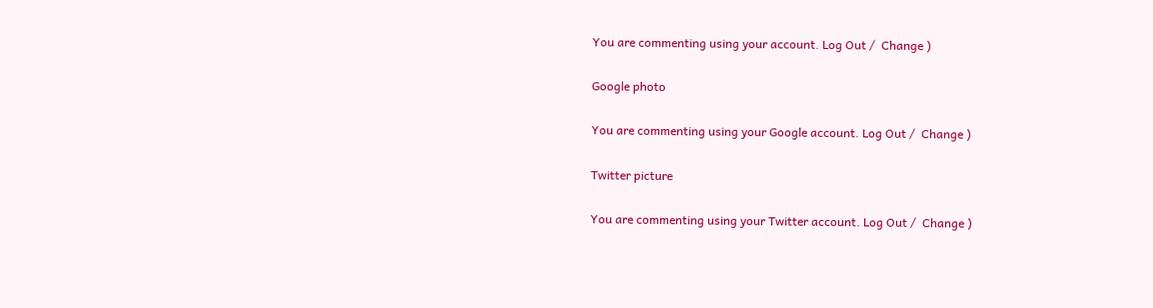You are commenting using your account. Log Out /  Change )

Google photo

You are commenting using your Google account. Log Out /  Change )

Twitter picture

You are commenting using your Twitter account. Log Out /  Change )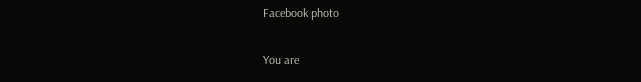Facebook photo

You are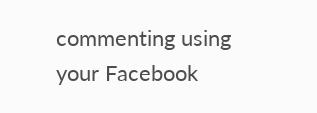commenting using your Facebook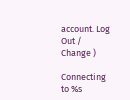account. Log Out /  Change )

Connecting to %s